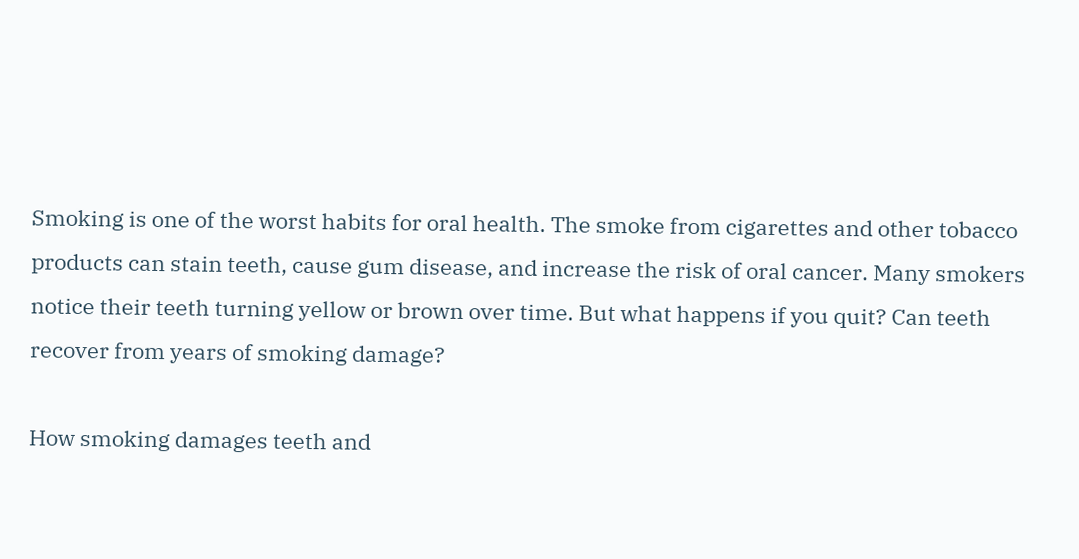Smoking is one of the worst habits for oral health. The smoke from cigarettes and other tobacco products can stain teeth, cause gum disease, and increase the risk of oral cancer. Many smokers notice their teeth turning yellow or brown over time. But what happens if you quit? Can teeth recover from years of smoking damage?

How smoking damages teeth and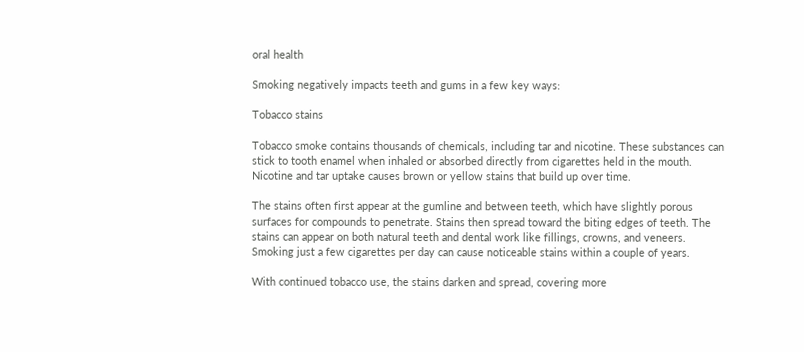oral health

Smoking negatively impacts teeth and gums in a few key ways:

Tobacco stains

Tobacco smoke contains thousands of chemicals, including tar and nicotine. These substances can stick to tooth enamel when inhaled or absorbed directly from cigarettes held in the mouth. Nicotine and tar uptake causes brown or yellow stains that build up over time.

The stains often first appear at the gumline and between teeth, which have slightly porous surfaces for compounds to penetrate. Stains then spread toward the biting edges of teeth. The stains can appear on both natural teeth and dental work like fillings, crowns, and veneers. Smoking just a few cigarettes per day can cause noticeable stains within a couple of years.

With continued tobacco use, the stains darken and spread, covering more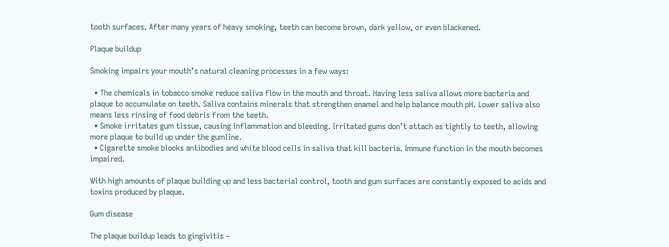tooth surfaces. After many years of heavy smoking, teeth can become brown, dark yellow, or even blackened.

Plaque buildup

Smoking impairs your mouth’s natural cleaning processes in a few ways:

  • The chemicals in tobacco smoke reduce saliva flow in the mouth and throat. Having less saliva allows more bacteria and plaque to accumulate on teeth. Saliva contains minerals that strengthen enamel and help balance mouth pH. Lower saliva also means less rinsing of food debris from the teeth.
  • Smoke irritates gum tissue, causing inflammation and bleeding. Irritated gums don’t attach as tightly to teeth, allowing more plaque to build up under the gumline.
  • Cigarette smoke blocks antibodies and white blood cells in saliva that kill bacteria. Immune function in the mouth becomes impaired.

With high amounts of plaque building up and less bacterial control, tooth and gum surfaces are constantly exposed to acids and toxins produced by plaque.

Gum disease

The plaque buildup leads to gingivitis –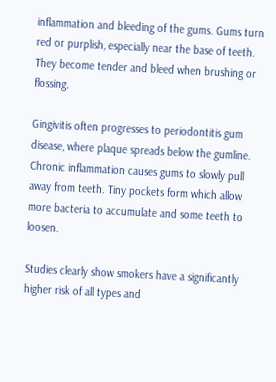inflammation and bleeding of the gums. Gums turn red or purplish, especially near the base of teeth. They become tender and bleed when brushing or flossing.

Gingivitis often progresses to periodontitis gum disease, where plaque spreads below the gumline. Chronic inflammation causes gums to slowly pull away from teeth. Tiny pockets form which allow more bacteria to accumulate and some teeth to loosen.

Studies clearly show smokers have a significantly higher risk of all types and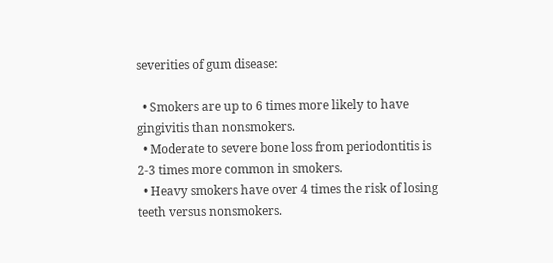severities of gum disease:

  • Smokers are up to 6 times more likely to have gingivitis than nonsmokers.
  • Moderate to severe bone loss from periodontitis is 2-3 times more common in smokers.
  • Heavy smokers have over 4 times the risk of losing teeth versus nonsmokers.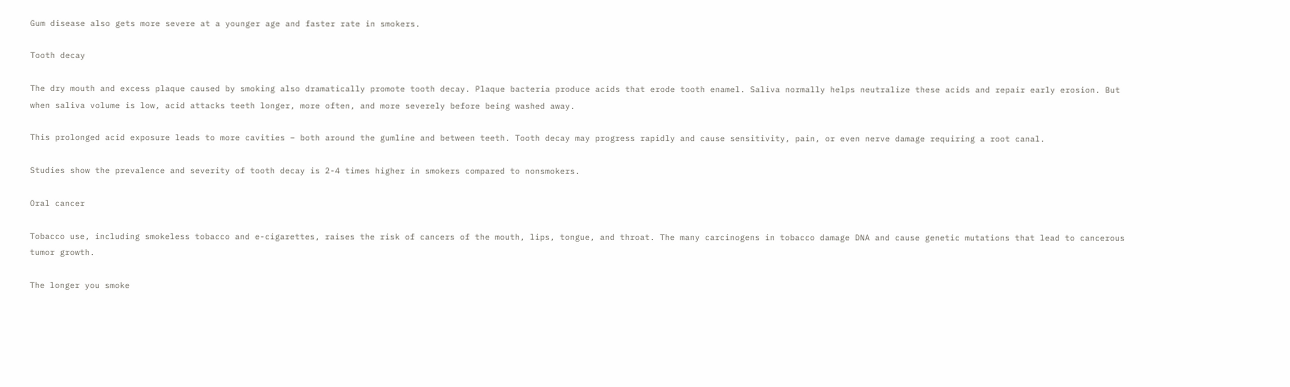Gum disease also gets more severe at a younger age and faster rate in smokers.

Tooth decay

The dry mouth and excess plaque caused by smoking also dramatically promote tooth decay. Plaque bacteria produce acids that erode tooth enamel. Saliva normally helps neutralize these acids and repair early erosion. But when saliva volume is low, acid attacks teeth longer, more often, and more severely before being washed away.

This prolonged acid exposure leads to more cavities – both around the gumline and between teeth. Tooth decay may progress rapidly and cause sensitivity, pain, or even nerve damage requiring a root canal.

Studies show the prevalence and severity of tooth decay is 2-4 times higher in smokers compared to nonsmokers.

Oral cancer

Tobacco use, including smokeless tobacco and e-cigarettes, raises the risk of cancers of the mouth, lips, tongue, and throat. The many carcinogens in tobacco damage DNA and cause genetic mutations that lead to cancerous tumor growth.

The longer you smoke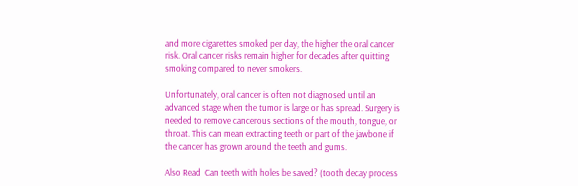and more cigarettes smoked per day, the higher the oral cancer risk. Oral cancer risks remain higher for decades after quitting smoking compared to never smokers.

Unfortunately, oral cancer is often not diagnosed until an advanced stage when the tumor is large or has spread. Surgery is needed to remove cancerous sections of the mouth, tongue, or throat. This can mean extracting teeth or part of the jawbone if the cancer has grown around the teeth and gums.

Also Read  Can teeth with holes be saved? (tooth decay process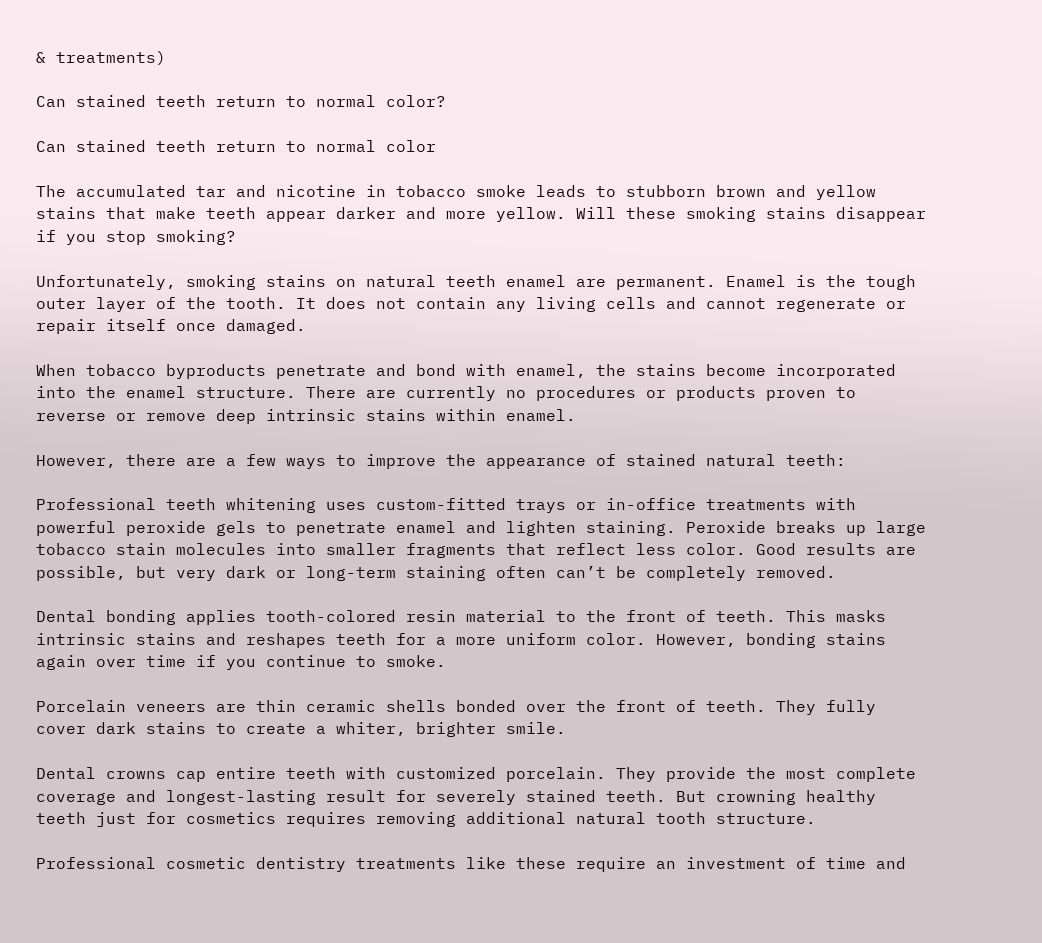& treatments)

Can stained teeth return to normal color?

Can stained teeth return to normal color

The accumulated tar and nicotine in tobacco smoke leads to stubborn brown and yellow stains that make teeth appear darker and more yellow. Will these smoking stains disappear if you stop smoking?

Unfortunately, smoking stains on natural teeth enamel are permanent. Enamel is the tough outer layer of the tooth. It does not contain any living cells and cannot regenerate or repair itself once damaged.

When tobacco byproducts penetrate and bond with enamel, the stains become incorporated into the enamel structure. There are currently no procedures or products proven to reverse or remove deep intrinsic stains within enamel.

However, there are a few ways to improve the appearance of stained natural teeth:

Professional teeth whitening uses custom-fitted trays or in-office treatments with powerful peroxide gels to penetrate enamel and lighten staining. Peroxide breaks up large tobacco stain molecules into smaller fragments that reflect less color. Good results are possible, but very dark or long-term staining often can’t be completely removed.

Dental bonding applies tooth-colored resin material to the front of teeth. This masks intrinsic stains and reshapes teeth for a more uniform color. However, bonding stains again over time if you continue to smoke.

Porcelain veneers are thin ceramic shells bonded over the front of teeth. They fully cover dark stains to create a whiter, brighter smile.

Dental crowns cap entire teeth with customized porcelain. They provide the most complete coverage and longest-lasting result for severely stained teeth. But crowning healthy teeth just for cosmetics requires removing additional natural tooth structure.

Professional cosmetic dentistry treatments like these require an investment of time and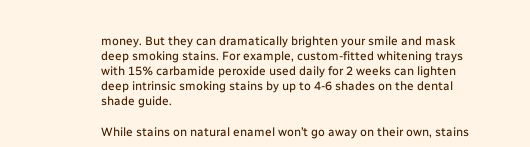money. But they can dramatically brighten your smile and mask deep smoking stains. For example, custom-fitted whitening trays with 15% carbamide peroxide used daily for 2 weeks can lighten deep intrinsic smoking stains by up to 4-6 shades on the dental shade guide.

While stains on natural enamel won’t go away on their own, stains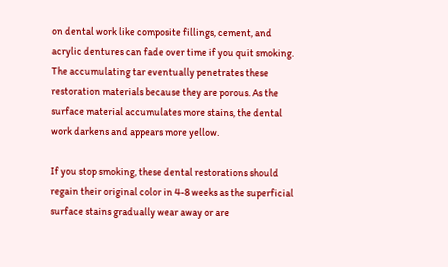on dental work like composite fillings, cement, and acrylic dentures can fade over time if you quit smoking. The accumulating tar eventually penetrates these restoration materials because they are porous. As the surface material accumulates more stains, the dental work darkens and appears more yellow.

If you stop smoking, these dental restorations should regain their original color in 4-8 weeks as the superficial surface stains gradually wear away or are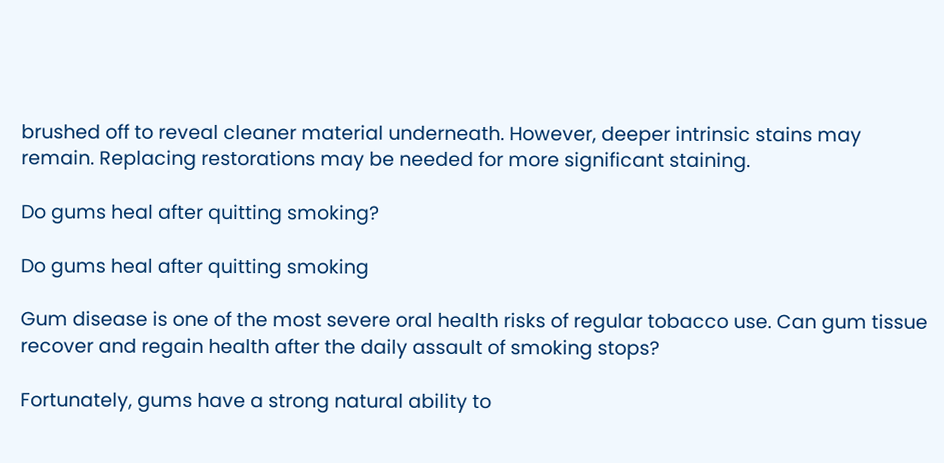brushed off to reveal cleaner material underneath. However, deeper intrinsic stains may remain. Replacing restorations may be needed for more significant staining.

Do gums heal after quitting smoking?

Do gums heal after quitting smoking

Gum disease is one of the most severe oral health risks of regular tobacco use. Can gum tissue recover and regain health after the daily assault of smoking stops?

Fortunately, gums have a strong natural ability to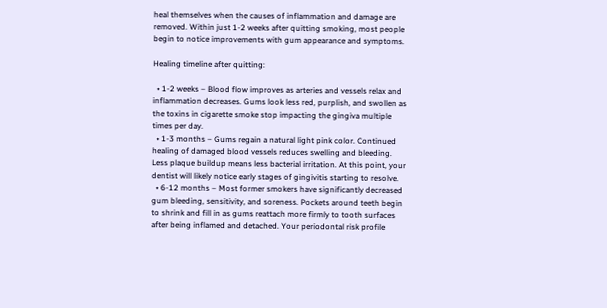heal themselves when the causes of inflammation and damage are removed. Within just 1-2 weeks after quitting smoking, most people begin to notice improvements with gum appearance and symptoms.

Healing timeline after quitting:

  • 1-2 weeks – Blood flow improves as arteries and vessels relax and inflammation decreases. Gums look less red, purplish, and swollen as the toxins in cigarette smoke stop impacting the gingiva multiple times per day.
  • 1-3 months – Gums regain a natural light pink color. Continued healing of damaged blood vessels reduces swelling and bleeding. Less plaque buildup means less bacterial irritation. At this point, your dentist will likely notice early stages of gingivitis starting to resolve.
  • 6-12 months – Most former smokers have significantly decreased gum bleeding, sensitivity, and soreness. Pockets around teeth begin to shrink and fill in as gums reattach more firmly to tooth surfaces after being inflamed and detached. Your periodontal risk profile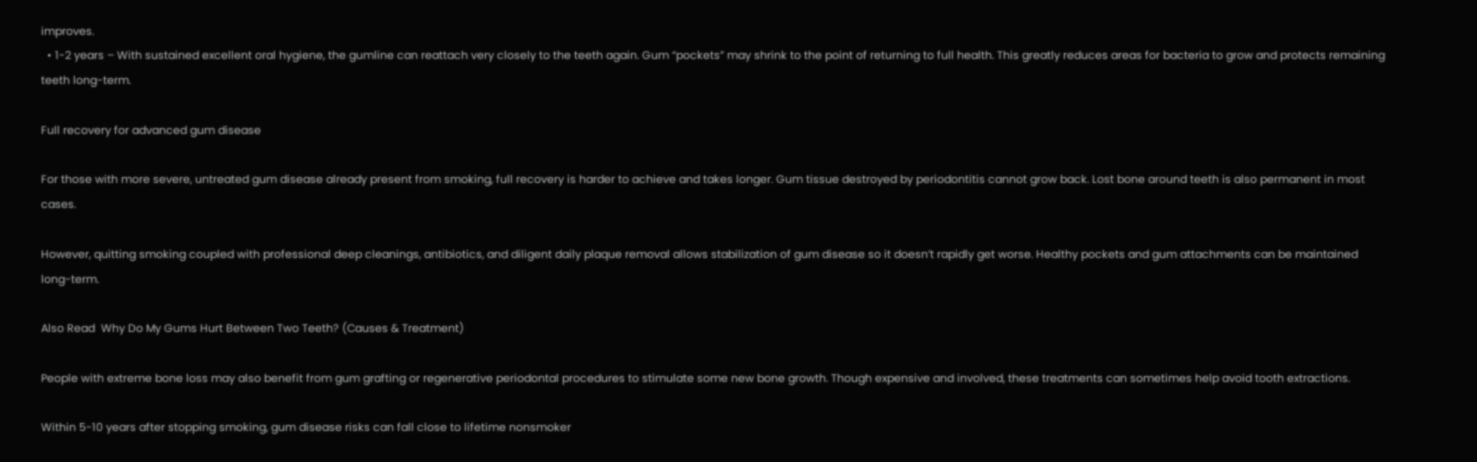improves.
  • 1-2 years – With sustained excellent oral hygiene, the gumline can reattach very closely to the teeth again. Gum “pockets” may shrink to the point of returning to full health. This greatly reduces areas for bacteria to grow and protects remaining teeth long-term.

Full recovery for advanced gum disease

For those with more severe, untreated gum disease already present from smoking, full recovery is harder to achieve and takes longer. Gum tissue destroyed by periodontitis cannot grow back. Lost bone around teeth is also permanent in most cases.

However, quitting smoking coupled with professional deep cleanings, antibiotics, and diligent daily plaque removal allows stabilization of gum disease so it doesn’t rapidly get worse. Healthy pockets and gum attachments can be maintained long-term.

Also Read  Why Do My Gums Hurt Between Two Teeth? (Causes & Treatment)

People with extreme bone loss may also benefit from gum grafting or regenerative periodontal procedures to stimulate some new bone growth. Though expensive and involved, these treatments can sometimes help avoid tooth extractions.

Within 5-10 years after stopping smoking, gum disease risks can fall close to lifetime nonsmoker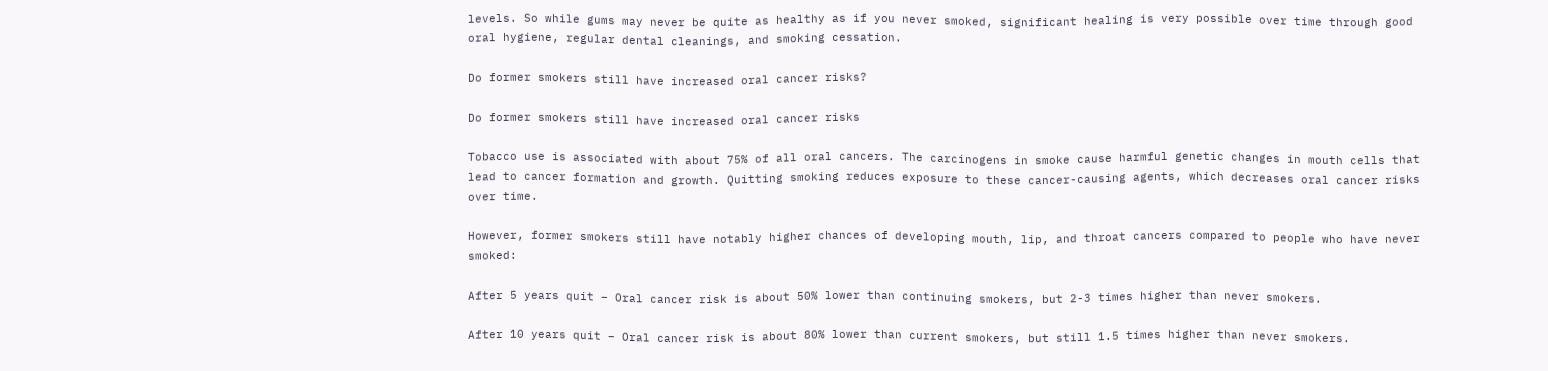levels. So while gums may never be quite as healthy as if you never smoked, significant healing is very possible over time through good oral hygiene, regular dental cleanings, and smoking cessation.

Do former smokers still have increased oral cancer risks?

Do former smokers still have increased oral cancer risks

Tobacco use is associated with about 75% of all oral cancers. The carcinogens in smoke cause harmful genetic changes in mouth cells that lead to cancer formation and growth. Quitting smoking reduces exposure to these cancer-causing agents, which decreases oral cancer risks over time.

However, former smokers still have notably higher chances of developing mouth, lip, and throat cancers compared to people who have never smoked:

After 5 years quit – Oral cancer risk is about 50% lower than continuing smokers, but 2-3 times higher than never smokers.

After 10 years quit – Oral cancer risk is about 80% lower than current smokers, but still 1.5 times higher than never smokers.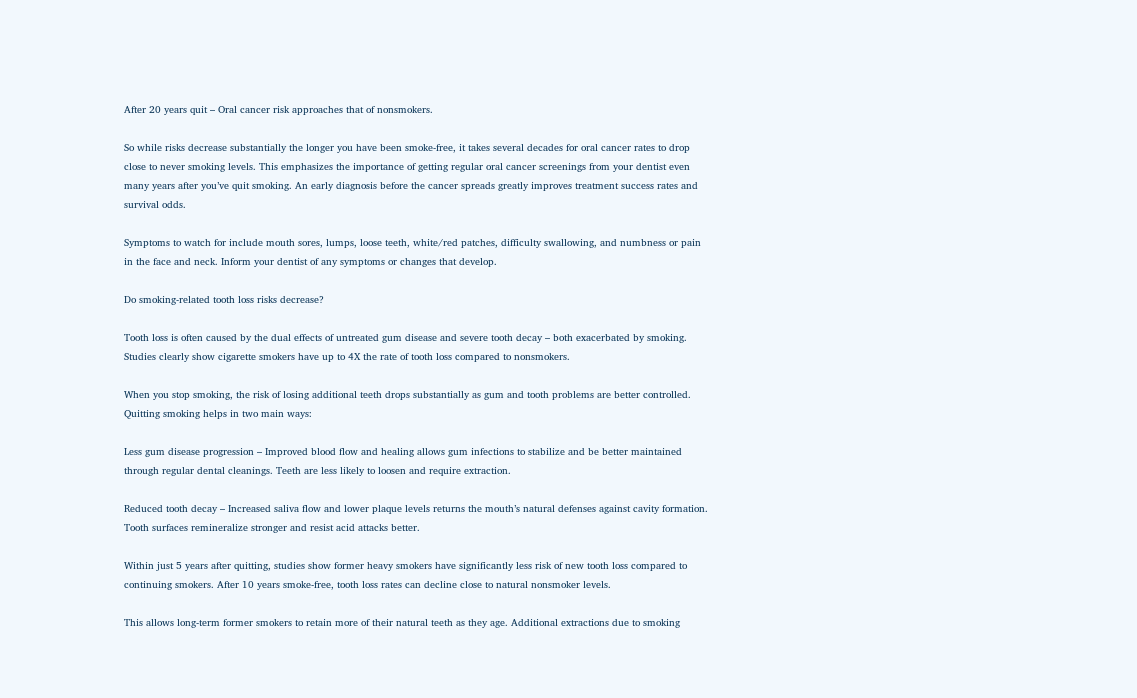After 20 years quit – Oral cancer risk approaches that of nonsmokers.

So while risks decrease substantially the longer you have been smoke-free, it takes several decades for oral cancer rates to drop close to never smoking levels. This emphasizes the importance of getting regular oral cancer screenings from your dentist even many years after you’ve quit smoking. An early diagnosis before the cancer spreads greatly improves treatment success rates and survival odds.

Symptoms to watch for include mouth sores, lumps, loose teeth, white/red patches, difficulty swallowing, and numbness or pain in the face and neck. Inform your dentist of any symptoms or changes that develop.

Do smoking-related tooth loss risks decrease?

Tooth loss is often caused by the dual effects of untreated gum disease and severe tooth decay – both exacerbated by smoking. Studies clearly show cigarette smokers have up to 4X the rate of tooth loss compared to nonsmokers.

When you stop smoking, the risk of losing additional teeth drops substantially as gum and tooth problems are better controlled. Quitting smoking helps in two main ways:

Less gum disease progression – Improved blood flow and healing allows gum infections to stabilize and be better maintained through regular dental cleanings. Teeth are less likely to loosen and require extraction.

Reduced tooth decay – Increased saliva flow and lower plaque levels returns the mouth’s natural defenses against cavity formation. Tooth surfaces remineralize stronger and resist acid attacks better.

Within just 5 years after quitting, studies show former heavy smokers have significantly less risk of new tooth loss compared to continuing smokers. After 10 years smoke-free, tooth loss rates can decline close to natural nonsmoker levels.

This allows long-term former smokers to retain more of their natural teeth as they age. Additional extractions due to smoking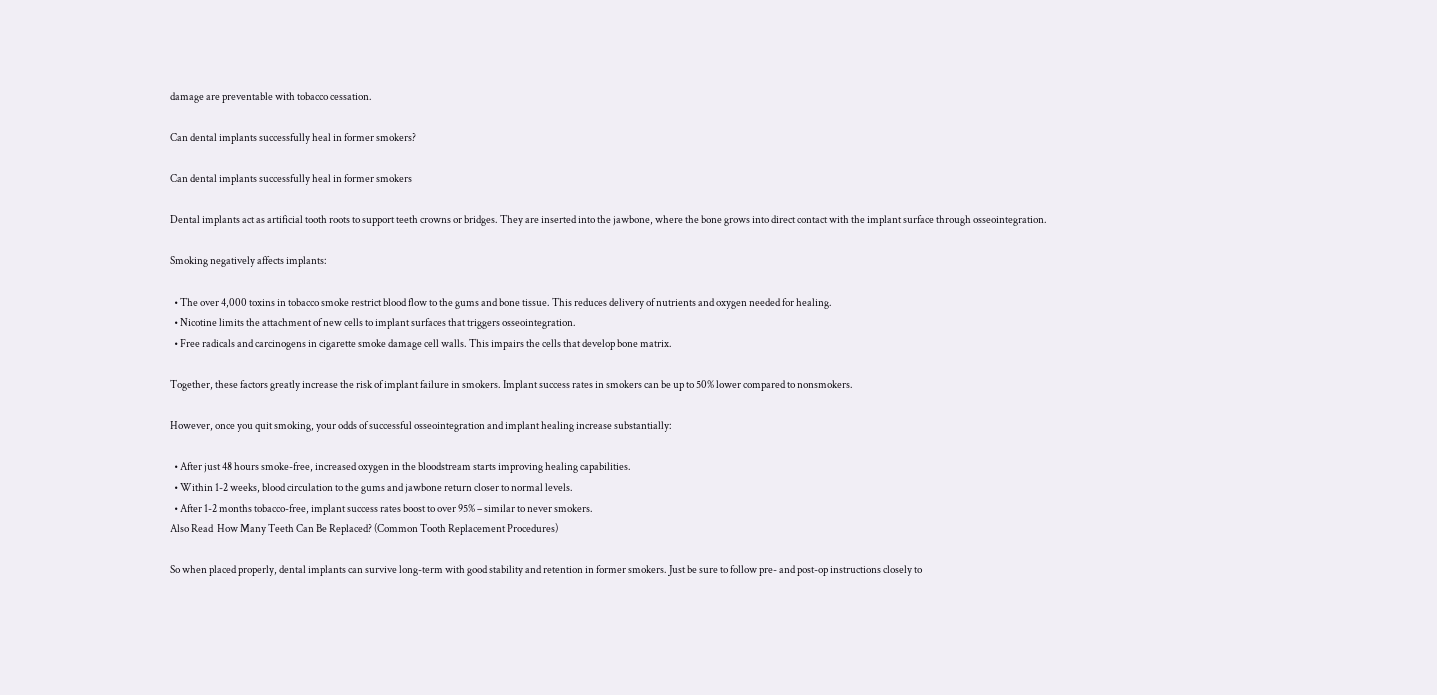damage are preventable with tobacco cessation.

Can dental implants successfully heal in former smokers?

Can dental implants successfully heal in former smokers

Dental implants act as artificial tooth roots to support teeth crowns or bridges. They are inserted into the jawbone, where the bone grows into direct contact with the implant surface through osseointegration.

Smoking negatively affects implants:

  • The over 4,000 toxins in tobacco smoke restrict blood flow to the gums and bone tissue. This reduces delivery of nutrients and oxygen needed for healing.
  • Nicotine limits the attachment of new cells to implant surfaces that triggers osseointegration.
  • Free radicals and carcinogens in cigarette smoke damage cell walls. This impairs the cells that develop bone matrix.

Together, these factors greatly increase the risk of implant failure in smokers. Implant success rates in smokers can be up to 50% lower compared to nonsmokers.

However, once you quit smoking, your odds of successful osseointegration and implant healing increase substantially:

  • After just 48 hours smoke-free, increased oxygen in the bloodstream starts improving healing capabilities.
  • Within 1-2 weeks, blood circulation to the gums and jawbone return closer to normal levels.
  • After 1-2 months tobacco-free, implant success rates boost to over 95% – similar to never smokers.
Also Read  How Many Teeth Can Be Replaced? (Common Tooth Replacement Procedures)

So when placed properly, dental implants can survive long-term with good stability and retention in former smokers. Just be sure to follow pre- and post-op instructions closely to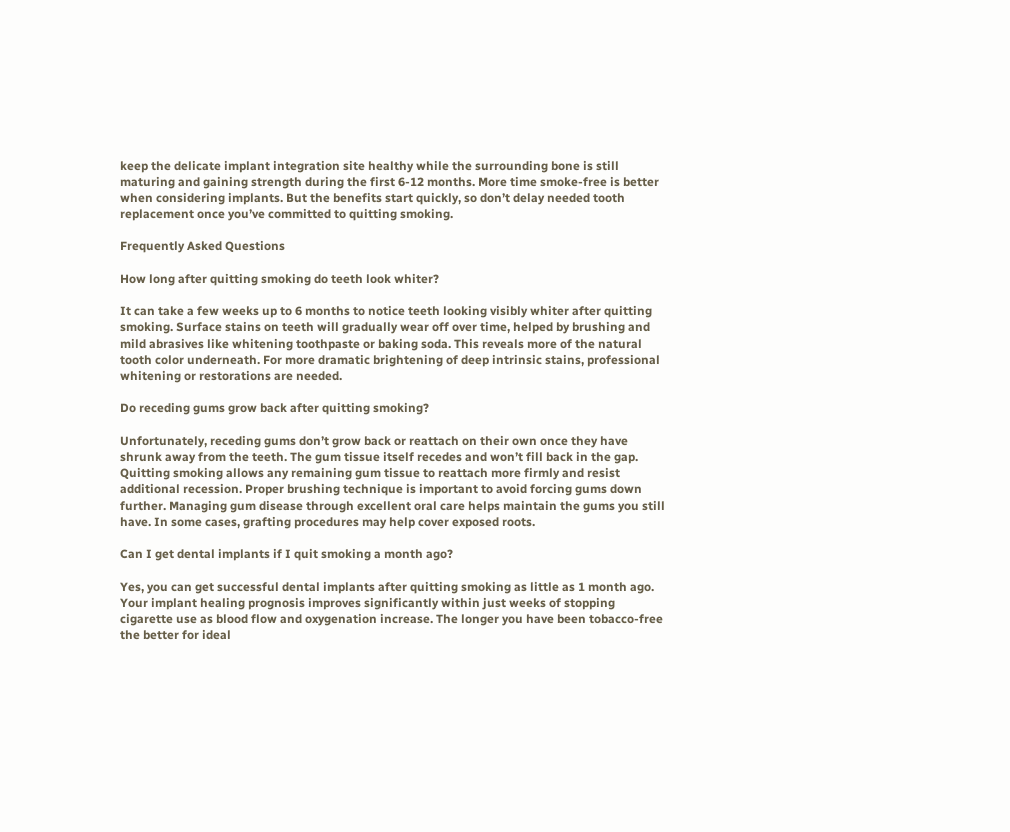keep the delicate implant integration site healthy while the surrounding bone is still maturing and gaining strength during the first 6-12 months. More time smoke-free is better when considering implants. But the benefits start quickly, so don’t delay needed tooth replacement once you’ve committed to quitting smoking.

Frequently Asked Questions

How long after quitting smoking do teeth look whiter?

It can take a few weeks up to 6 months to notice teeth looking visibly whiter after quitting smoking. Surface stains on teeth will gradually wear off over time, helped by brushing and mild abrasives like whitening toothpaste or baking soda. This reveals more of the natural tooth color underneath. For more dramatic brightening of deep intrinsic stains, professional whitening or restorations are needed.

Do receding gums grow back after quitting smoking?

Unfortunately, receding gums don’t grow back or reattach on their own once they have shrunk away from the teeth. The gum tissue itself recedes and won’t fill back in the gap. Quitting smoking allows any remaining gum tissue to reattach more firmly and resist additional recession. Proper brushing technique is important to avoid forcing gums down further. Managing gum disease through excellent oral care helps maintain the gums you still have. In some cases, grafting procedures may help cover exposed roots.

Can I get dental implants if I quit smoking a month ago?

Yes, you can get successful dental implants after quitting smoking as little as 1 month ago. Your implant healing prognosis improves significantly within just weeks of stopping cigarette use as blood flow and oxygenation increase. The longer you have been tobacco-free the better for ideal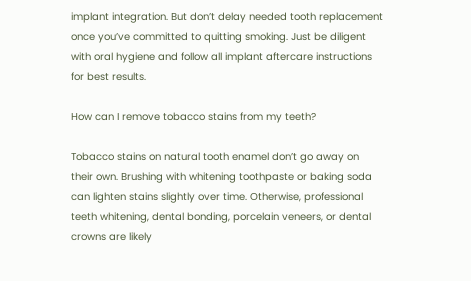implant integration. But don’t delay needed tooth replacement once you’ve committed to quitting smoking. Just be diligent with oral hygiene and follow all implant aftercare instructions for best results.

How can I remove tobacco stains from my teeth?

Tobacco stains on natural tooth enamel don’t go away on their own. Brushing with whitening toothpaste or baking soda can lighten stains slightly over time. Otherwise, professional teeth whitening, dental bonding, porcelain veneers, or dental crowns are likely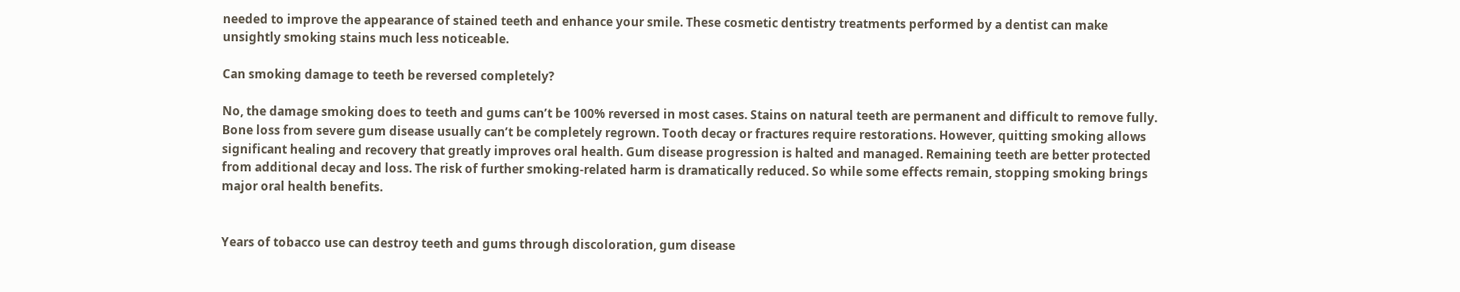needed to improve the appearance of stained teeth and enhance your smile. These cosmetic dentistry treatments performed by a dentist can make unsightly smoking stains much less noticeable.

Can smoking damage to teeth be reversed completely?

No, the damage smoking does to teeth and gums can’t be 100% reversed in most cases. Stains on natural teeth are permanent and difficult to remove fully. Bone loss from severe gum disease usually can’t be completely regrown. Tooth decay or fractures require restorations. However, quitting smoking allows significant healing and recovery that greatly improves oral health. Gum disease progression is halted and managed. Remaining teeth are better protected from additional decay and loss. The risk of further smoking-related harm is dramatically reduced. So while some effects remain, stopping smoking brings major oral health benefits.


Years of tobacco use can destroy teeth and gums through discoloration, gum disease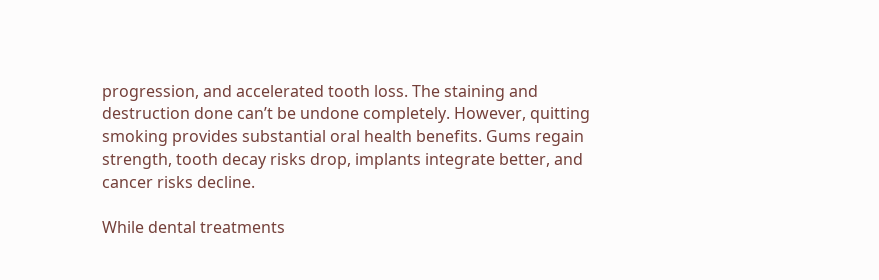progression, and accelerated tooth loss. The staining and destruction done can’t be undone completely. However, quitting smoking provides substantial oral health benefits. Gums regain strength, tooth decay risks drop, implants integrate better, and cancer risks decline.

While dental treatments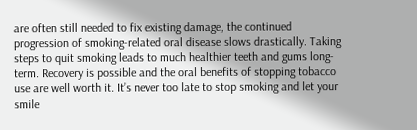are often still needed to fix existing damage, the continued progression of smoking-related oral disease slows drastically. Taking steps to quit smoking leads to much healthier teeth and gums long-term. Recovery is possible and the oral benefits of stopping tobacco use are well worth it. It’s never too late to stop smoking and let your smile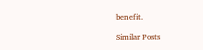benefit.

Similar Posts